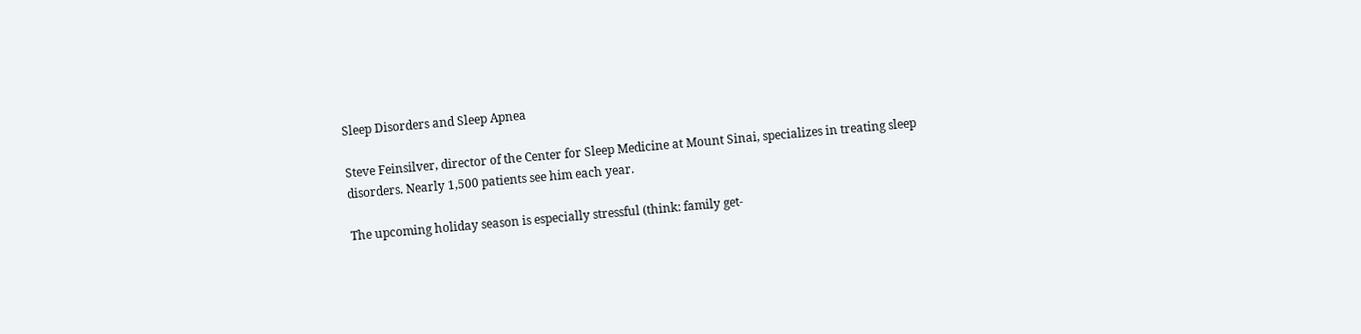Sleep Disorders and Sleep Apnea

Steve Feinsilver, director of the Center for Sleep Medicine at Mount Sinai, specializes in treating sleep disorders. Nearly 1,500 patients see him each year.

The upcoming holiday season is especially stressful (think: family get-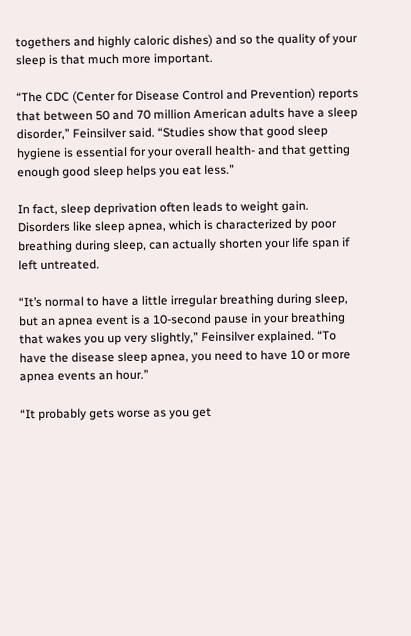togethers and highly caloric dishes) and so the quality of your sleep is that much more important.

“The CDC (Center for Disease Control and Prevention) reports that between 50 and 70 million American adults have a sleep disorder,” Feinsilver said. “Studies show that good sleep hygiene is essential for your overall health- and that getting enough good sleep helps you eat less.”

In fact, sleep deprivation often leads to weight gain. Disorders like sleep apnea, which is characterized by poor breathing during sleep, can actually shorten your life span if left untreated.

“It’s normal to have a little irregular breathing during sleep, but an apnea event is a 10-second pause in your breathing that wakes you up very slightly,” Feinsilver explained. “To have the disease sleep apnea, you need to have 10 or more apnea events an hour.”

“It probably gets worse as you get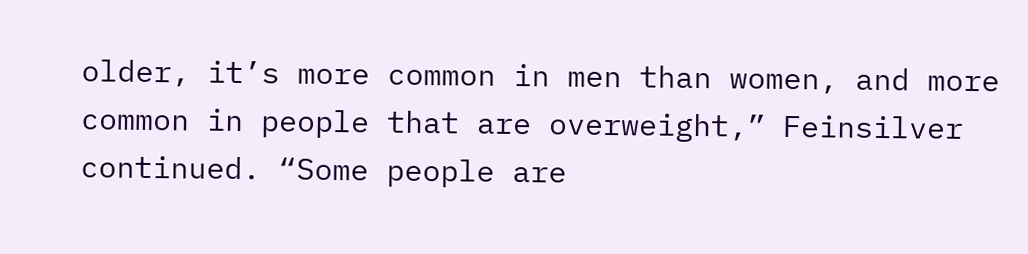older, it’s more common in men than women, and more common in people that are overweight,” Feinsilver continued. “Some people are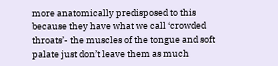more anatomically predisposed to this because they have what we call ‘crowded throats’- the muscles of the tongue and soft palate just don’t leave them as much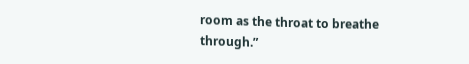room as the throat to breathe through.”